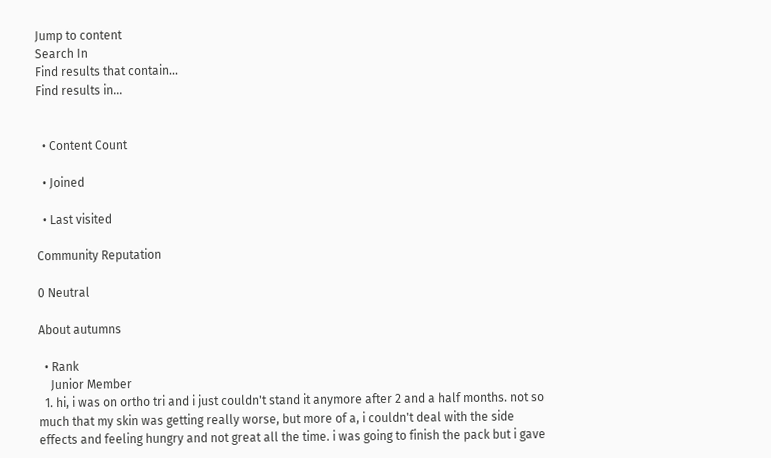Jump to content
Search In
Find results that contain...
Find results in...


  • Content Count

  • Joined

  • Last visited

Community Reputation

0 Neutral

About autumns

  • Rank
    Junior Member
  1. hi, i was on ortho tri and i just couldn't stand it anymore after 2 and a half months. not so much that my skin was getting really worse, but more of a, i couldn't deal with the side effects and feeling hungry and not great all the time. i was going to finish the pack but i gave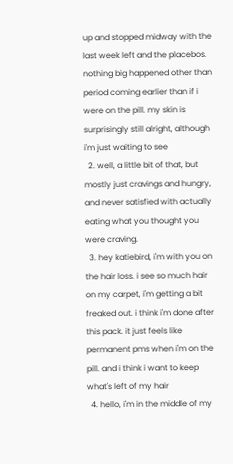up and stopped midway with the last week left and the placebos. nothing big happened other than period coming earlier than if i were on the pill. my skin is surprisingly still alright, although i'm just waiting to see
  2. well, a little bit of that, but mostly just cravings and hungry, and never satisfied with actually eating what you thought you were craving.
  3. hey katiebird, i'm with you on the hair loss. i see so much hair on my carpet, i'm getting a bit freaked out. i think i'm done after this pack. it just feels like permanent pms when i'm on the pill. and i think i want to keep what's left of my hair
  4. hello, i'm in the middle of my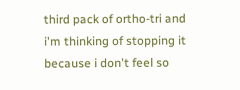third pack of ortho-tri and i'm thinking of stopping it because i don't feel so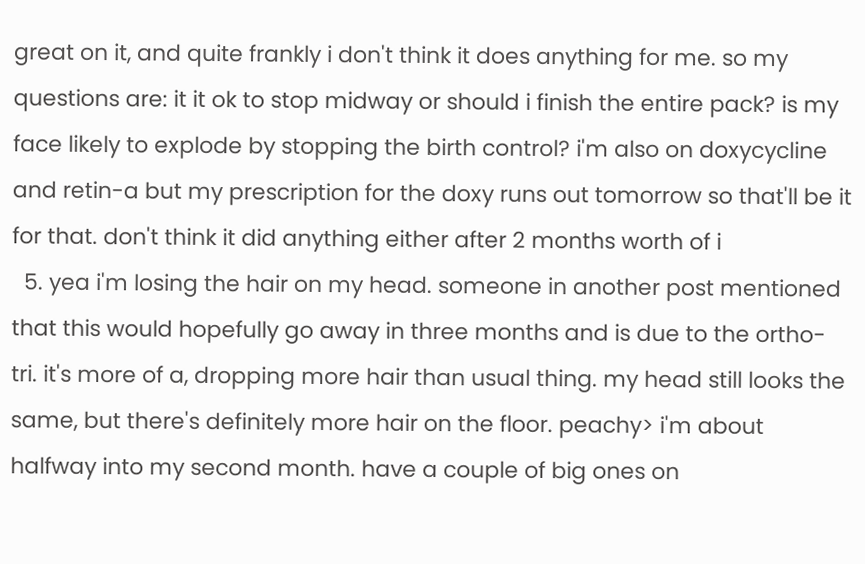great on it, and quite frankly i don't think it does anything for me. so my questions are: it it ok to stop midway or should i finish the entire pack? is my face likely to explode by stopping the birth control? i'm also on doxycycline and retin-a but my prescription for the doxy runs out tomorrow so that'll be it for that. don't think it did anything either after 2 months worth of i
  5. yea i'm losing the hair on my head. someone in another post mentioned that this would hopefully go away in three months and is due to the ortho-tri. it's more of a, dropping more hair than usual thing. my head still looks the same, but there's definitely more hair on the floor. peachy> i'm about halfway into my second month. have a couple of big ones on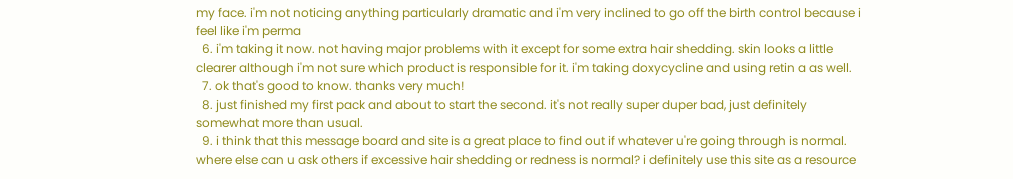my face. i'm not noticing anything particularly dramatic and i'm very inclined to go off the birth control because i feel like i'm perma
  6. i'm taking it now. not having major problems with it except for some extra hair shedding. skin looks a little clearer although i'm not sure which product is responsible for it. i'm taking doxycycline and using retin a as well.
  7. ok that's good to know. thanks very much!
  8. just finished my first pack and about to start the second. it's not really super duper bad, just definitely somewhat more than usual.
  9. i think that this message board and site is a great place to find out if whatever u're going through is normal. where else can u ask others if excessive hair shedding or redness is normal? i definitely use this site as a resource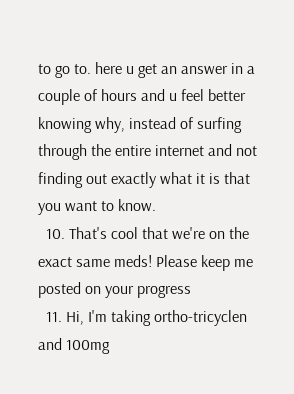to go to. here u get an answer in a couple of hours and u feel better knowing why, instead of surfing through the entire internet and not finding out exactly what it is that you want to know.
  10. That's cool that we're on the exact same meds! Please keep me posted on your progress
  11. Hi, I'm taking ortho-tricyclen and 100mg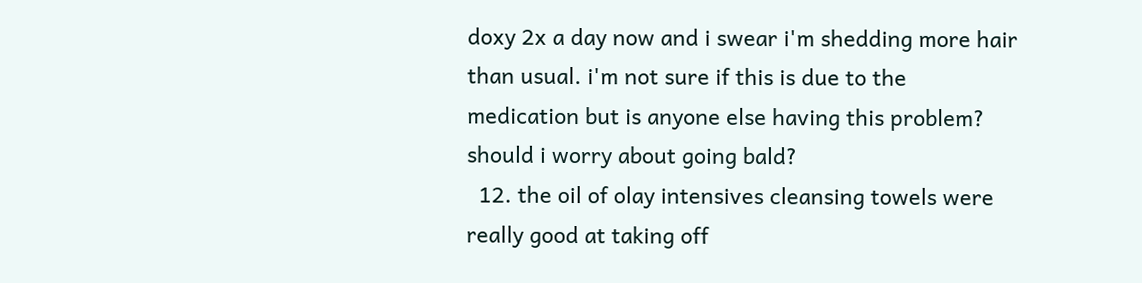doxy 2x a day now and i swear i'm shedding more hair than usual. i'm not sure if this is due to the medication but is anyone else having this problem? should i worry about going bald?
  12. the oil of olay intensives cleansing towels were really good at taking off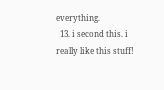everything.
  13. i second this. i really like this stuff!